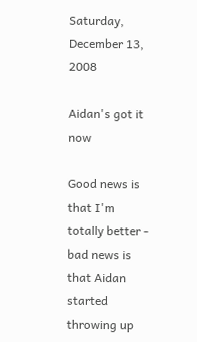Saturday, December 13, 2008

Aidan's got it now

Good news is that I'm totally better - bad news is that Aidan started throwing up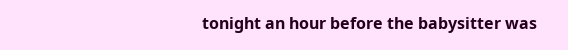tonight an hour before the babysitter was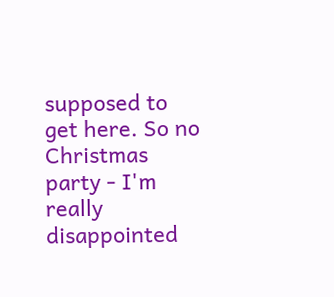supposed to get here. So no Christmas party - I'm really disappointed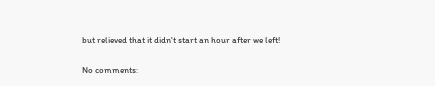but relieved that it didn't start an hour after we left!

No comments: